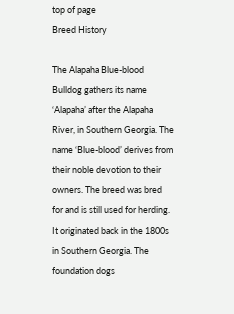top of page
Breed History

The Alapaha Blue-blood Bulldog gathers its name ‘Alapaha’ after the Alapaha River, in Southern Georgia. The name ‘Blue-blood’ derives from their noble devotion to their owners. The breed was bred for and is still used for herding. It originated back in the 1800s in Southern Georgia. The foundation dogs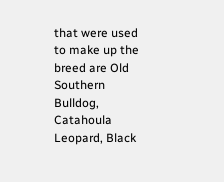that were used to make up the breed are Old Southern Bulldog, Catahoula Leopard, Black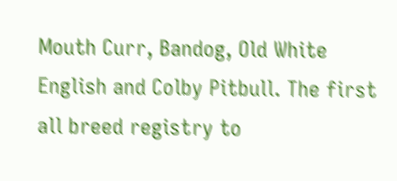Mouth Curr, Bandog, Old White English and Colby Pitbull. The first all breed registry to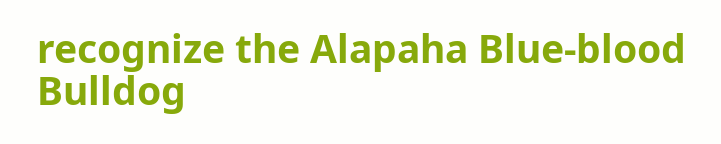recognize the Alapaha Blue-blood Bulldog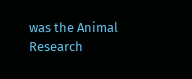was the Animal Research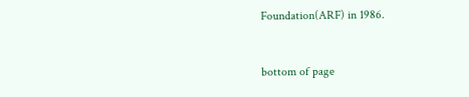Foundation(ARF) in 1986.


bottom of page